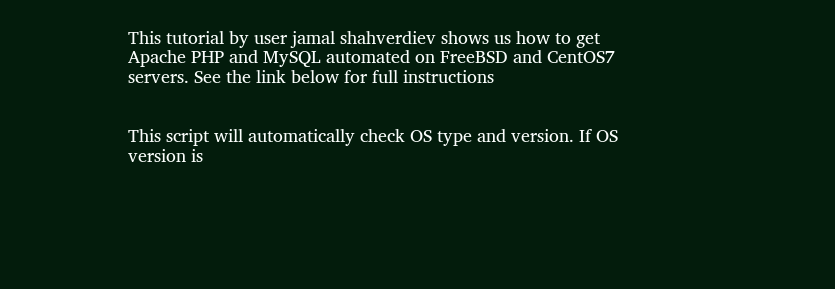This tutorial by user jamal shahverdiev shows us how to get Apache PHP and MySQL automated on FreeBSD and CentOS7 servers. See the link below for full instructions


This script will automatically check OS type and version. If OS version is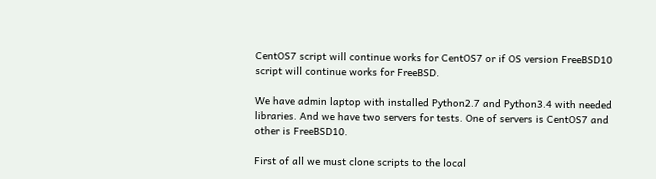CentOS7 script will continue works for CentOS7 or if OS version FreeBSD10 script will continue works for FreeBSD.

We have admin laptop with installed Python2.7 and Python3.4 with needed libraries. And we have two servers for tests. One of servers is CentOS7 and other is FreeBSD10.

First of all we must clone scripts to the local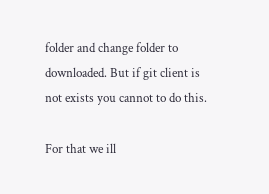folder and change folder to downloaded. But if git client is not exists you cannot to do this.

For that we ill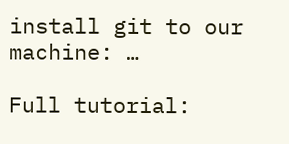install git to our machine: …

Full tutorial: